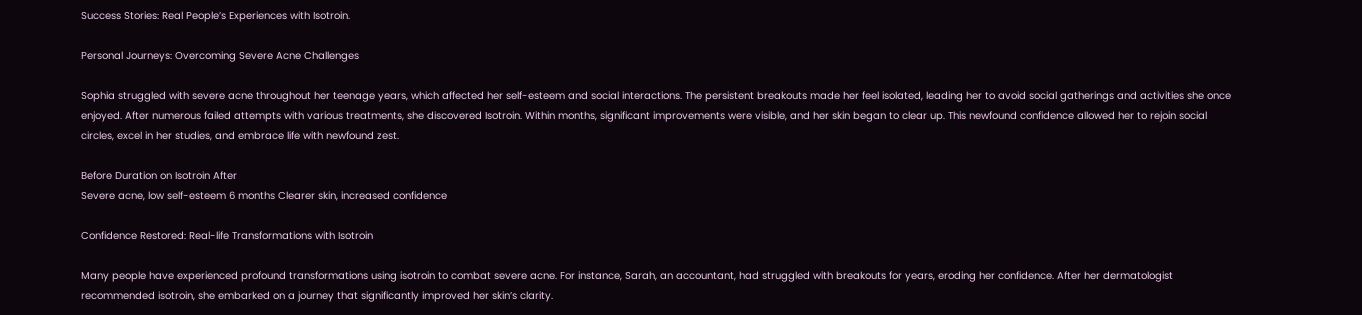Success Stories: Real People’s Experiences with Isotroin.

Personal Journeys: Overcoming Severe Acne Challenges

Sophia struggled with severe acne throughout her teenage years, which affected her self-esteem and social interactions. The persistent breakouts made her feel isolated, leading her to avoid social gatherings and activities she once enjoyed. After numerous failed attempts with various treatments, she discovered Isotroin. Within months, significant improvements were visible, and her skin began to clear up. This newfound confidence allowed her to rejoin social circles, excel in her studies, and embrace life with newfound zest.

Before Duration on Isotroin After
Severe acne, low self-esteem 6 months Clearer skin, increased confidence

Confidence Restored: Real-life Transformations with Isotroin

Many people have experienced profound transformations using isotroin to combat severe acne. For instance, Sarah, an accountant, had struggled with breakouts for years, eroding her confidence. After her dermatologist recommended isotroin, she embarked on a journey that significantly improved her skin’s clarity.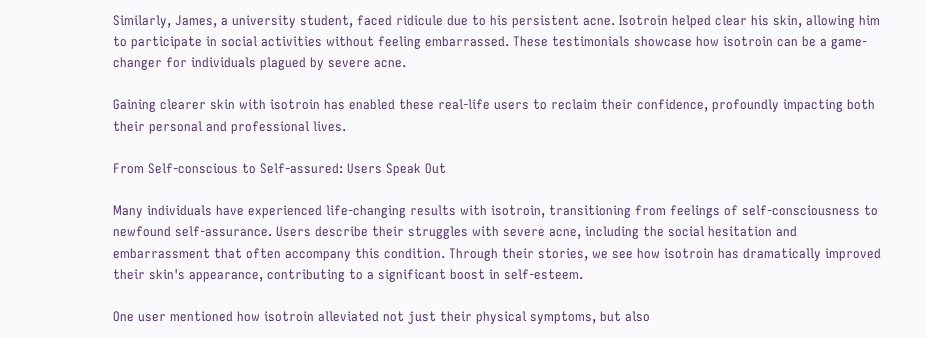Similarly, James, a university student, faced ridicule due to his persistent acne. Isotroin helped clear his skin, allowing him to participate in social activities without feeling embarrassed. These testimonials showcase how isotroin can be a game-changer for individuals plagued by severe acne.

Gaining clearer skin with isotroin has enabled these real-life users to reclaim their confidence, profoundly impacting both their personal and professional lives.

From Self-conscious to Self-assured: Users Speak Out

Many individuals have experienced life-changing results with isotroin, transitioning from feelings of self-consciousness to newfound self-assurance. Users describe their struggles with severe acne, including the social hesitation and embarrassment that often accompany this condition. Through their stories, we see how isotroin has dramatically improved their skin's appearance, contributing to a significant boost in self-esteem.

One user mentioned how isotroin alleviated not just their physical symptoms, but also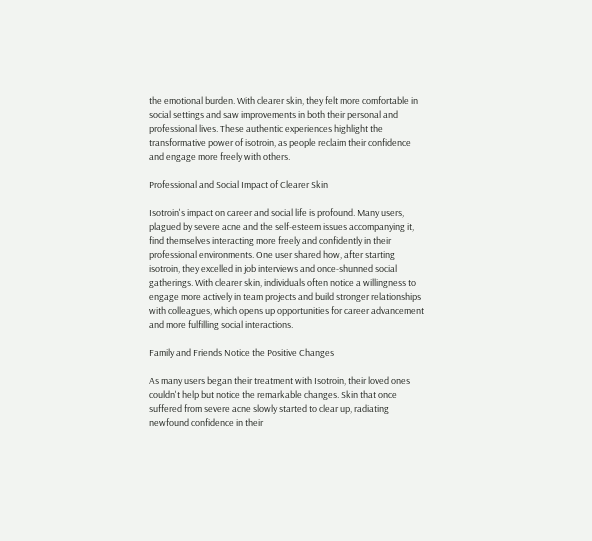the emotional burden. With clearer skin, they felt more comfortable in social settings and saw improvements in both their personal and professional lives. These authentic experiences highlight the transformative power of isotroin, as people reclaim their confidence and engage more freely with others.

Professional and Social Impact of Clearer Skin

Isotroin's impact on career and social life is profound. Many users, plagued by severe acne and the self-esteem issues accompanying it, find themselves interacting more freely and confidently in their professional environments. One user shared how, after starting isotroin, they excelled in job interviews and once-shunned social gatherings. With clearer skin, individuals often notice a willingness to engage more actively in team projects and build stronger relationships with colleagues, which opens up opportunities for career advancement and more fulfilling social interactions.

Family and Friends Notice the Positive Changes

As many users began their treatment with Isotroin, their loved ones couldn't help but notice the remarkable changes. Skin that once suffered from severe acne slowly started to clear up, radiating newfound confidence in their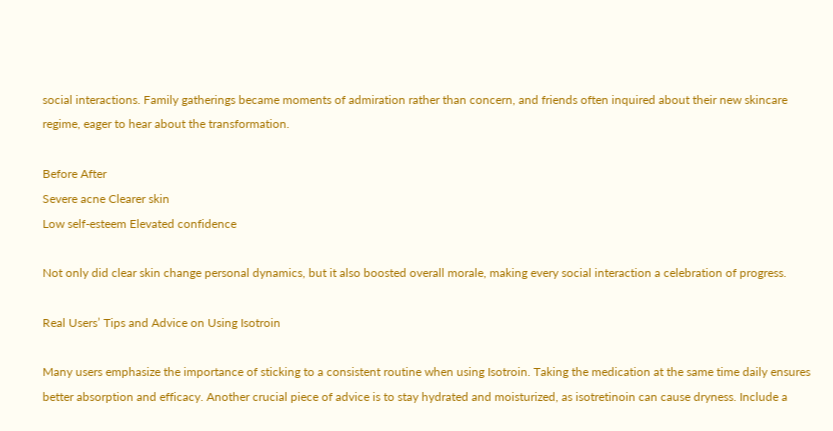social interactions. Family gatherings became moments of admiration rather than concern, and friends often inquired about their new skincare regime, eager to hear about the transformation.

Before After
Severe acne Clearer skin
Low self-esteem Elevated confidence

Not only did clear skin change personal dynamics, but it also boosted overall morale, making every social interaction a celebration of progress.

Real Users’ Tips and Advice on Using Isotroin

Many users emphasize the importance of sticking to a consistent routine when using Isotroin. Taking the medication at the same time daily ensures better absorption and efficacy. Another crucial piece of advice is to stay hydrated and moisturized, as isotretinoin can cause dryness. Include a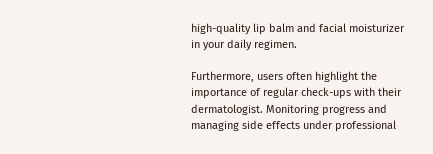high-quality lip balm and facial moisturizer in your daily regimen.

Furthermore, users often highlight the importance of regular check-ups with their dermatologist. Monitoring progress and managing side effects under professional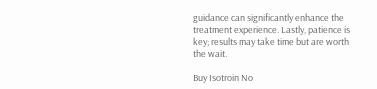guidance can significantly enhance the treatment experience. Lastly, patience is key; results may take time but are worth the wait.

Buy Isotroin No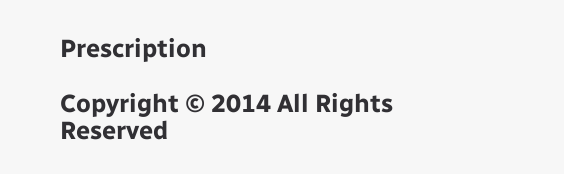Prescription

Copyright © 2014 All Rights Reserved